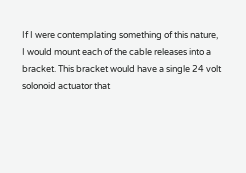If I were contemplating something of this nature, I would mount each of the cable releases into a bracket. This bracket would have a single 24 volt solonoid actuator that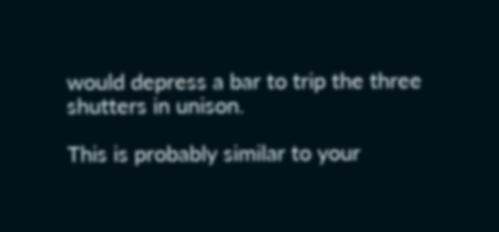would depress a bar to trip the three shutters in unison.

This is probably similar to your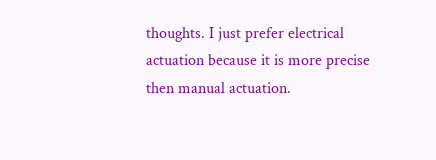thoughts. I just prefer electrical actuation because it is more precise then manual actuation.